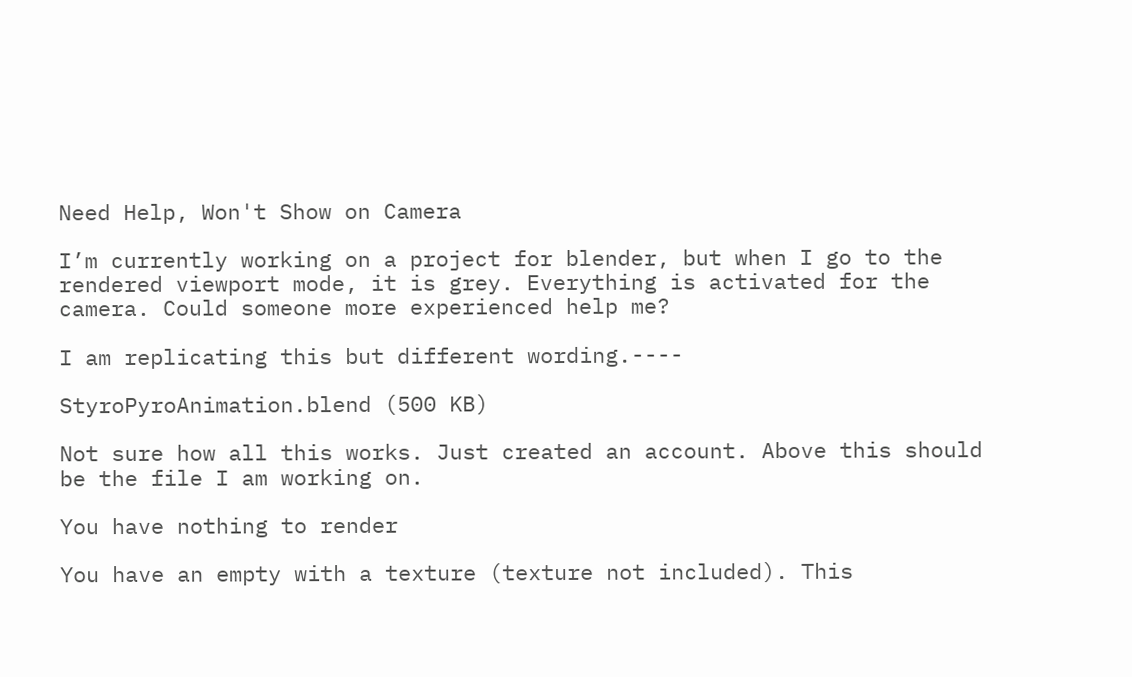Need Help, Won't Show on Camera

I’m currently working on a project for blender, but when I go to the rendered viewport mode, it is grey. Everything is activated for the camera. Could someone more experienced help me?

I am replicating this but different wording.----

StyroPyroAnimation.blend (500 KB)

Not sure how all this works. Just created an account. Above this should be the file I am working on.

You have nothing to render

You have an empty with a texture (texture not included). This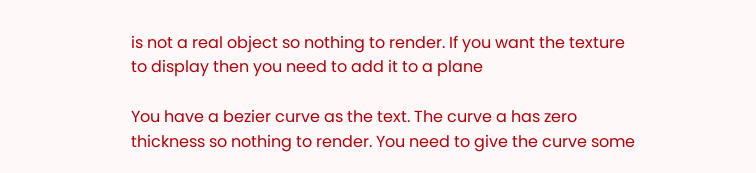is not a real object so nothing to render. If you want the texture to display then you need to add it to a plane

You have a bezier curve as the text. The curve a has zero thickness so nothing to render. You need to give the curve some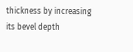thickness by increasing its bevel depth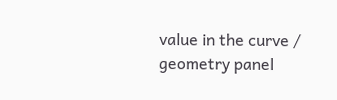value in the curve / geometry panel